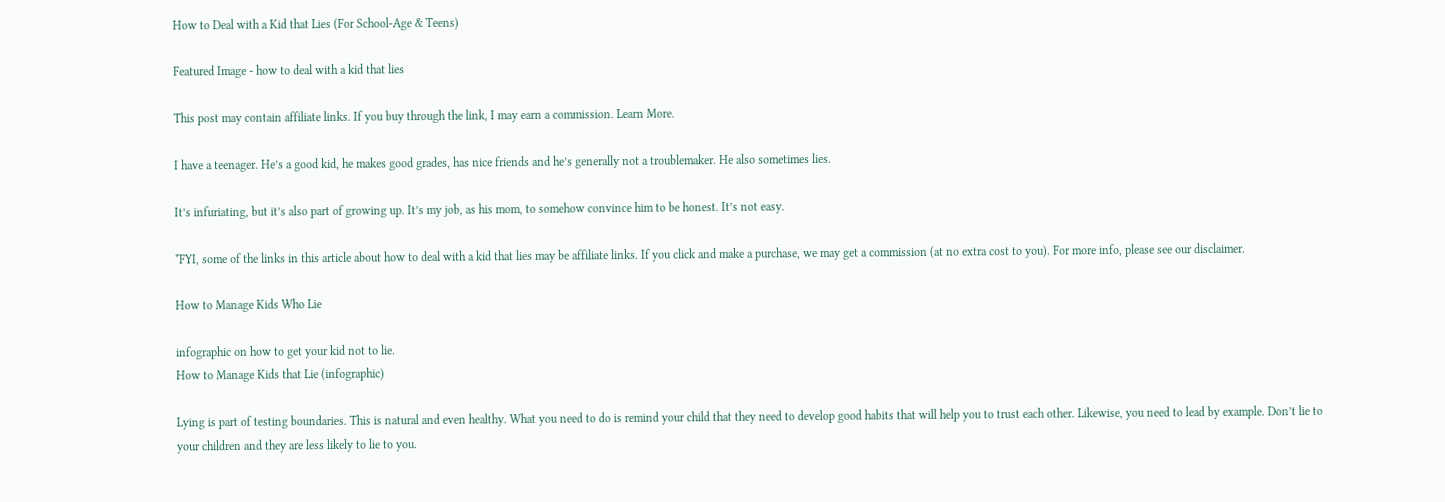How to Deal with a Kid that Lies (For School-Age & Teens)

Featured Image - how to deal with a kid that lies

This post may contain affiliate links. If you buy through the link, I may earn a commission. Learn More.

I have a teenager. He’s a good kid, he makes good grades, has nice friends and he’s generally not a troublemaker. He also sometimes lies.

It’s infuriating, but it’s also part of growing up. It’s my job, as his mom, to somehow convince him to be honest. It’s not easy.

*FYI, some of the links in this article about how to deal with a kid that lies may be affiliate links. If you click and make a purchase, we may get a commission (at no extra cost to you). For more info, please see our disclaimer.

How to Manage Kids Who Lie

infographic on how to get your kid not to lie.
How to Manage Kids that Lie (infographic)

Lying is part of testing boundaries. This is natural and even healthy. What you need to do is remind your child that they need to develop good habits that will help you to trust each other. Likewise, you need to lead by example. Don’t lie to your children and they are less likely to lie to you.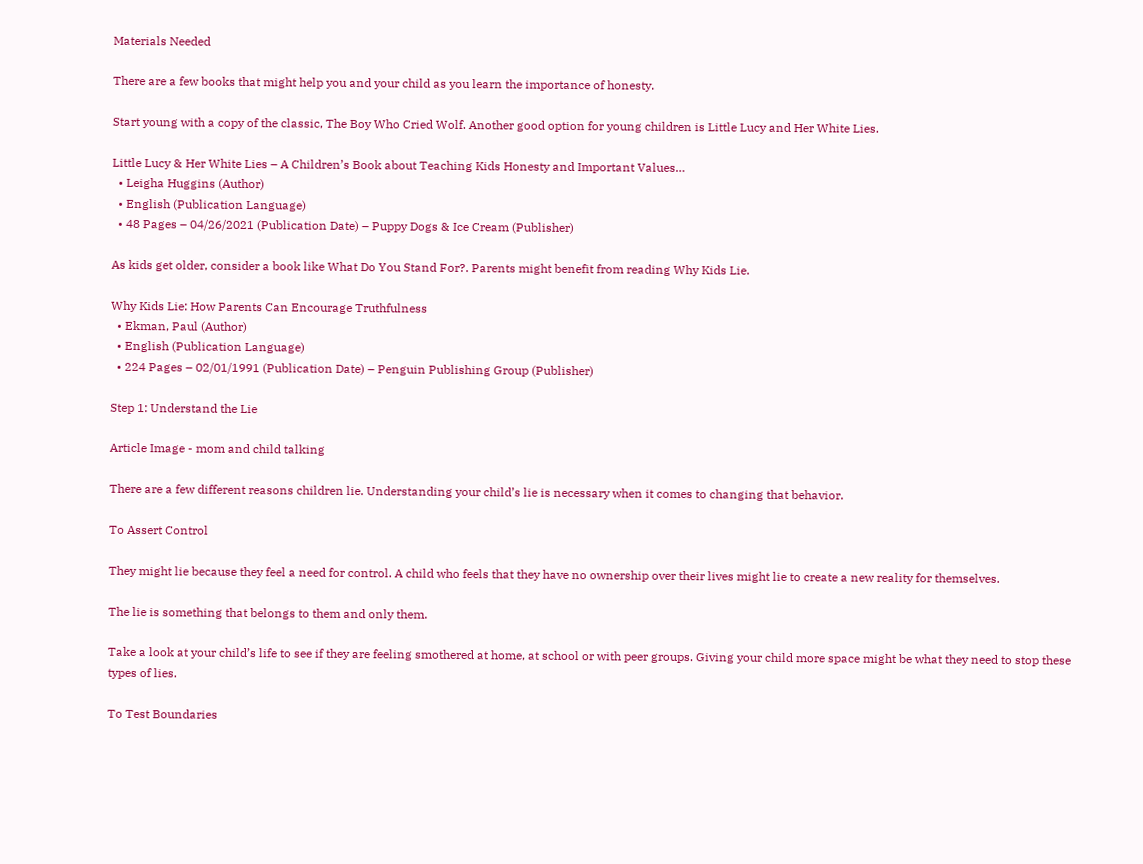Materials Needed

There are a few books that might help you and your child as you learn the importance of honesty.

Start young with a copy of the classic, The Boy Who Cried Wolf. Another good option for young children is Little Lucy and Her White Lies.

Little Lucy & Her White Lies – A Children’s Book about Teaching Kids Honesty and Important Values…
  • Leigha Huggins (Author)
  • English (Publication Language)
  • 48 Pages – 04/26/2021 (Publication Date) – Puppy Dogs & Ice Cream (Publisher)

As kids get older, consider a book like What Do You Stand For?. Parents might benefit from reading Why Kids Lie.

Why Kids Lie: How Parents Can Encourage Truthfulness
  • Ekman, Paul (Author)
  • English (Publication Language)
  • 224 Pages – 02/01/1991 (Publication Date) – Penguin Publishing Group (Publisher)

Step 1: Understand the Lie

Article Image - mom and child talking

There are a few different reasons children lie. Understanding your child’s lie is necessary when it comes to changing that behavior.

To Assert Control

They might lie because they feel a need for control. A child who feels that they have no ownership over their lives might lie to create a new reality for themselves.

The lie is something that belongs to them and only them.

Take a look at your child’s life to see if they are feeling smothered at home, at school or with peer groups. Giving your child more space might be what they need to stop these types of lies.

To Test Boundaries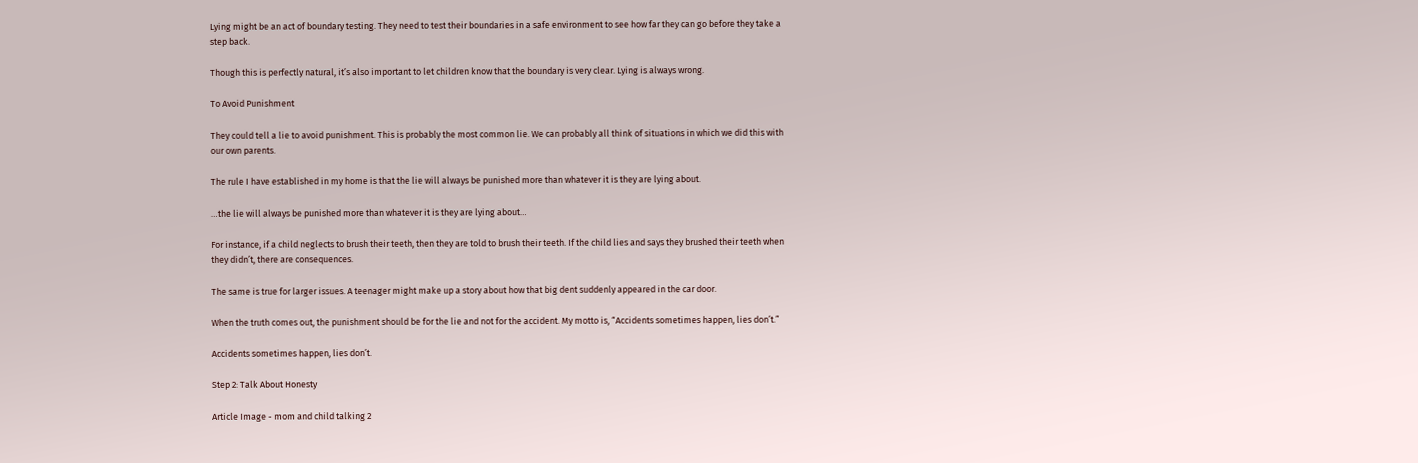Lying might be an act of boundary testing. They need to test their boundaries in a safe environment to see how far they can go before they take a step back.

Though this is perfectly natural, it’s also important to let children know that the boundary is very clear. Lying is always wrong.

To Avoid Punishment

They could tell a lie to avoid punishment. This is probably the most common lie. We can probably all think of situations in which we did this with our own parents.

The rule I have established in my home is that the lie will always be punished more than whatever it is they are lying about.

…the lie will always be punished more than whatever it is they are lying about…

For instance, if a child neglects to brush their teeth, then they are told to brush their teeth. If the child lies and says they brushed their teeth when they didn’t, there are consequences.

The same is true for larger issues. A teenager might make up a story about how that big dent suddenly appeared in the car door.

When the truth comes out, the punishment should be for the lie and not for the accident. My motto is, “Accidents sometimes happen, lies don’t.”

Accidents sometimes happen, lies don’t.

Step 2: Talk About Honesty

Article Image - mom and child talking 2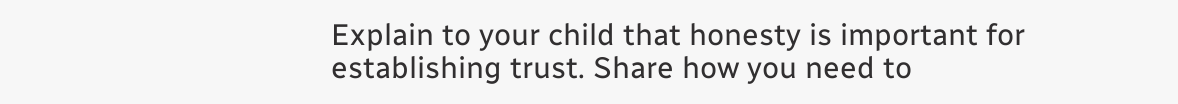Explain to your child that honesty is important for establishing trust. Share how you need to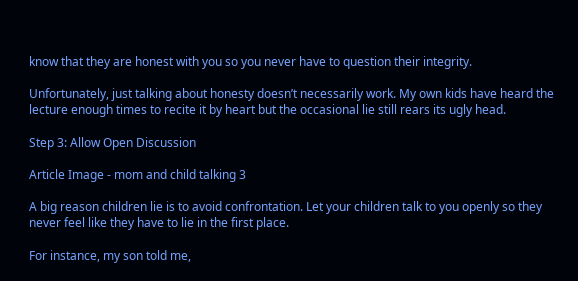know that they are honest with you so you never have to question their integrity.

Unfortunately, just talking about honesty doesn’t necessarily work. My own kids have heard the lecture enough times to recite it by heart but the occasional lie still rears its ugly head.

Step 3: Allow Open Discussion

Article Image - mom and child talking 3

A big reason children lie is to avoid confrontation. Let your children talk to you openly so they never feel like they have to lie in the first place.

For instance, my son told me,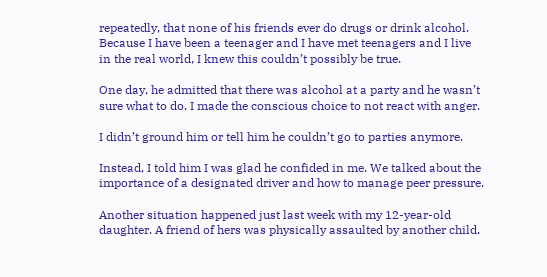repeatedly, that none of his friends ever do drugs or drink alcohol. Because I have been a teenager and I have met teenagers and I live in the real world, I knew this couldn’t possibly be true.

One day, he admitted that there was alcohol at a party and he wasn’t sure what to do. I made the conscious choice to not react with anger.

I didn’t ground him or tell him he couldn’t go to parties anymore.

Instead, I told him I was glad he confided in me. We talked about the importance of a designated driver and how to manage peer pressure.

Another situation happened just last week with my 12-year-old daughter. A friend of hers was physically assaulted by another child.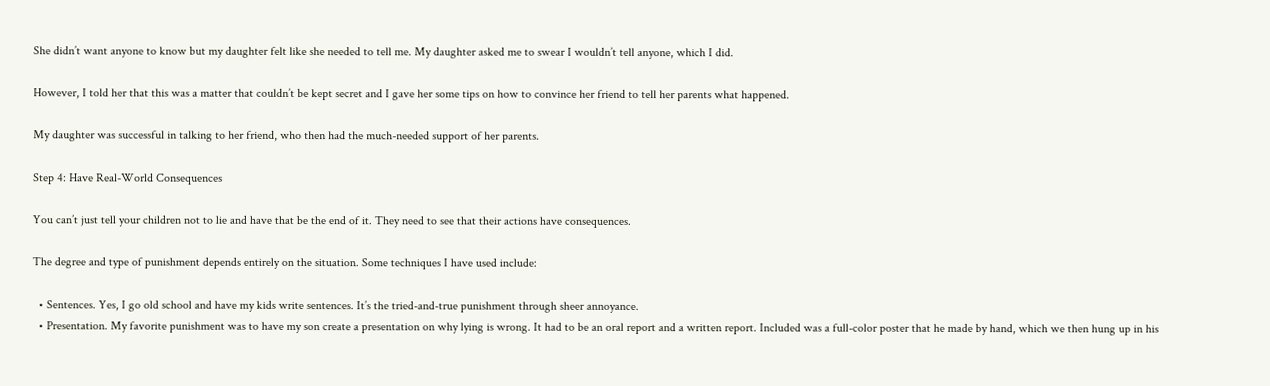She didn’t want anyone to know but my daughter felt like she needed to tell me. My daughter asked me to swear I wouldn’t tell anyone, which I did.

However, I told her that this was a matter that couldn’t be kept secret and I gave her some tips on how to convince her friend to tell her parents what happened.

My daughter was successful in talking to her friend, who then had the much-needed support of her parents.

Step 4: Have Real-World Consequences

You can’t just tell your children not to lie and have that be the end of it. They need to see that their actions have consequences.

The degree and type of punishment depends entirely on the situation. Some techniques I have used include:

  • Sentences. Yes, I go old school and have my kids write sentences. It’s the tried-and-true punishment through sheer annoyance.
  • Presentation. My favorite punishment was to have my son create a presentation on why lying is wrong. It had to be an oral report and a written report. Included was a full-color poster that he made by hand, which we then hung up in his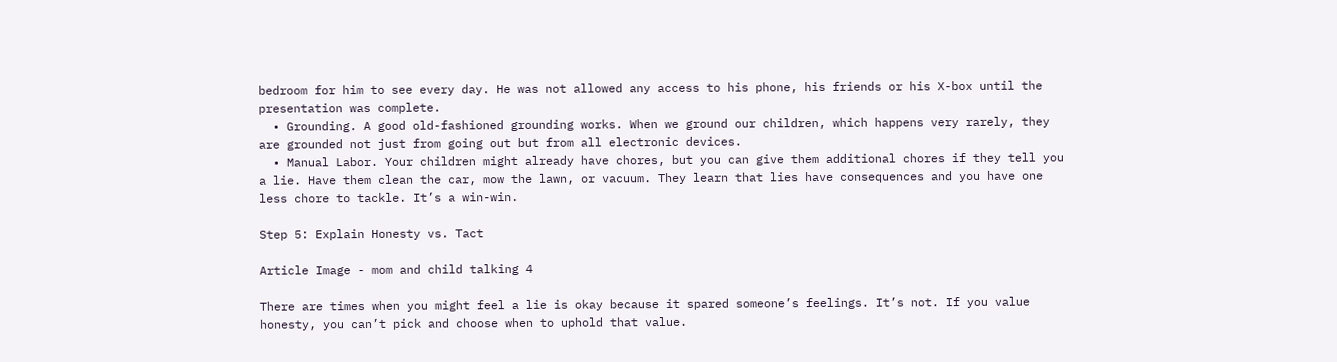bedroom for him to see every day. He was not allowed any access to his phone, his friends or his X-box until the presentation was complete.
  • Grounding. A good old-fashioned grounding works. When we ground our children, which happens very rarely, they are grounded not just from going out but from all electronic devices.
  • Manual Labor. Your children might already have chores, but you can give them additional chores if they tell you a lie. Have them clean the car, mow the lawn, or vacuum. They learn that lies have consequences and you have one less chore to tackle. It’s a win-win.

Step 5: Explain Honesty vs. Tact

Article Image - mom and child talking 4

There are times when you might feel a lie is okay because it spared someone’s feelings. It’s not. If you value honesty, you can’t pick and choose when to uphold that value.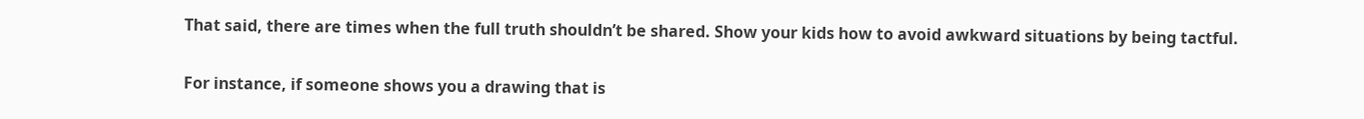That said, there are times when the full truth shouldn’t be shared. Show your kids how to avoid awkward situations by being tactful.

For instance, if someone shows you a drawing that is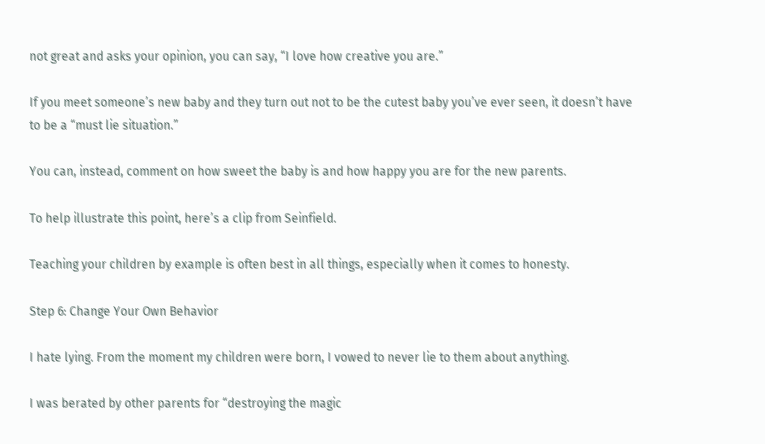not great and asks your opinion, you can say, “I love how creative you are.”

If you meet someone’s new baby and they turn out not to be the cutest baby you’ve ever seen, it doesn’t have to be a “must lie situation.”

You can, instead, comment on how sweet the baby is and how happy you are for the new parents.

To help illustrate this point, here’s a clip from Seinfield.

Teaching your children by example is often best in all things, especially when it comes to honesty.

Step 6: Change Your Own Behavior

I hate lying. From the moment my children were born, I vowed to never lie to them about anything.

I was berated by other parents for “destroying the magic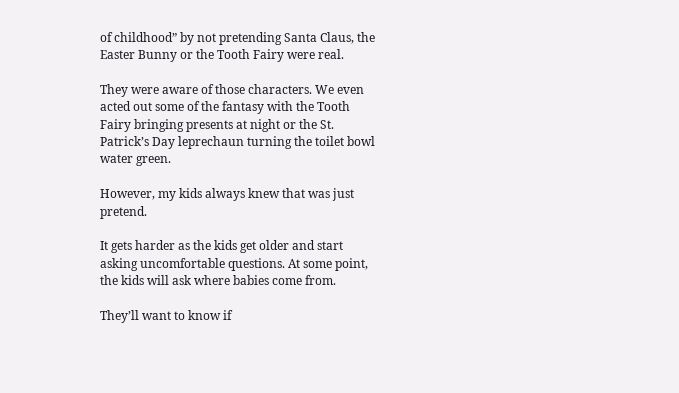of childhood” by not pretending Santa Claus, the Easter Bunny or the Tooth Fairy were real.

They were aware of those characters. We even acted out some of the fantasy with the Tooth Fairy bringing presents at night or the St. Patrick’s Day leprechaun turning the toilet bowl water green.

However, my kids always knew that was just pretend.

It gets harder as the kids get older and start asking uncomfortable questions. At some point, the kids will ask where babies come from.

They’ll want to know if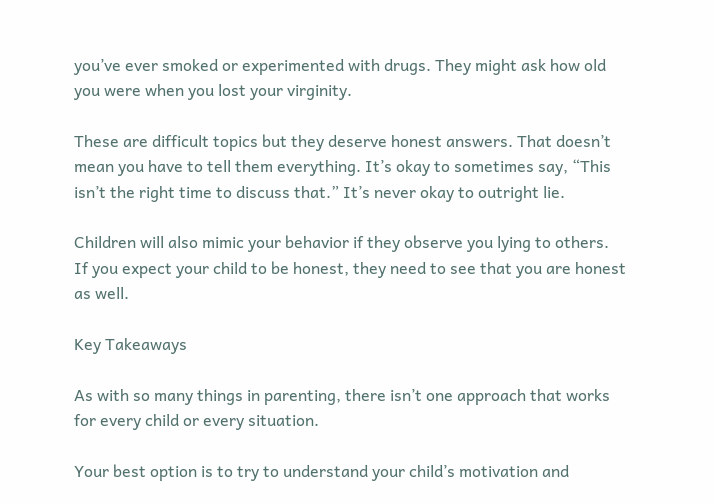you’ve ever smoked or experimented with drugs. They might ask how old you were when you lost your virginity.

These are difficult topics but they deserve honest answers. That doesn’t mean you have to tell them everything. It’s okay to sometimes say, “This isn’t the right time to discuss that.” It’s never okay to outright lie.

Children will also mimic your behavior if they observe you lying to others. If you expect your child to be honest, they need to see that you are honest as well.

Key Takeaways

As with so many things in parenting, there isn’t one approach that works for every child or every situation.

Your best option is to try to understand your child’s motivation and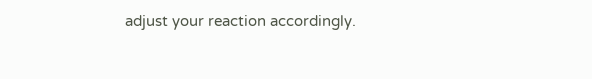adjust your reaction accordingly.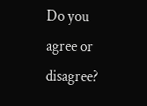Do you agree or disagree?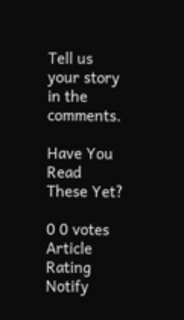Tell us your story in the comments.

Have You Read These Yet?

0 0 votes
Article Rating
Notify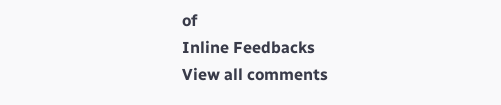of
Inline Feedbacks
View all comments